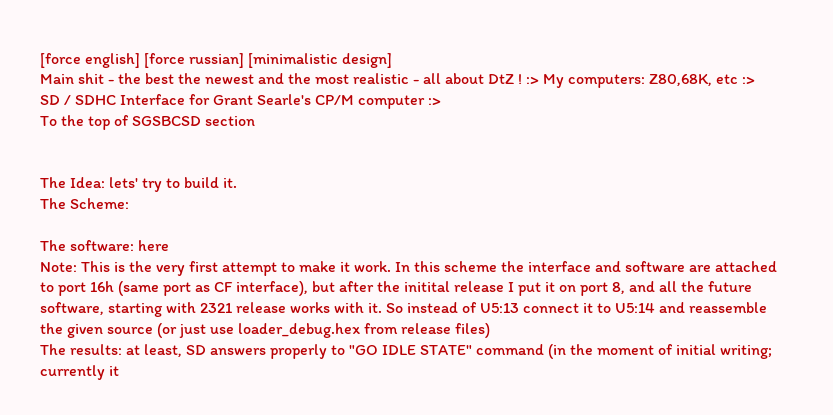[force english] [force russian] [minimalistic design]
Main shit - the best the newest and the most realistic - all about DtZ ! :> My computers: Z80,68K, etc :> SD / SDHC Interface for Grant Searle's CP/M computer :>
To the top of SGSBCSD section


The Idea: lets' try to build it.
The Scheme:

The software: here
Note: This is the very first attempt to make it work. In this scheme the interface and software are attached to port 16h (same port as CF interface), but after the initital release I put it on port 8, and all the future software, starting with 2321 release works with it. So instead of U5:13 connect it to U5:14 and reassemble the given source (or just use loader_debug.hex from release files)
The results: at least, SD answers properly to "GO IDLE STATE" command (in the moment of initial writing; currently it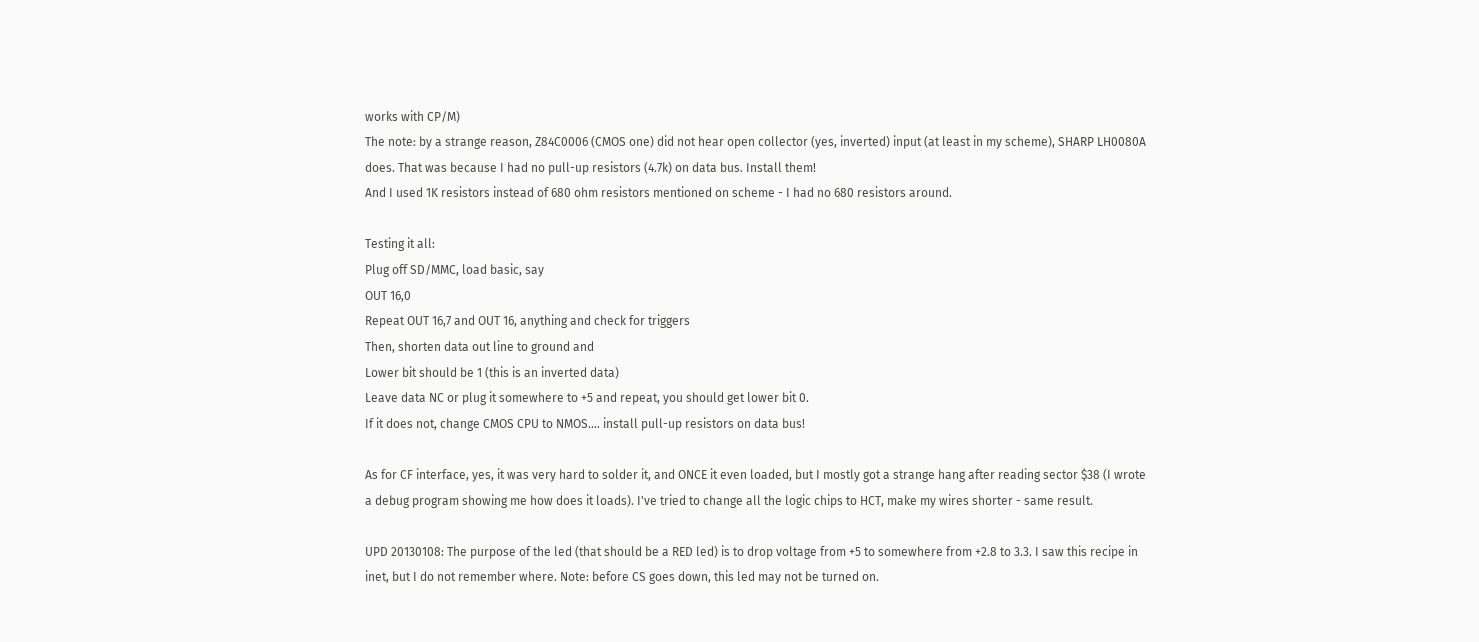works with CP/M)
The note: by a strange reason, Z84C0006 (CMOS one) did not hear open collector (yes, inverted) input (at least in my scheme), SHARP LH0080A does. That was because I had no pull-up resistors (4.7k) on data bus. Install them!
And I used 1K resistors instead of 680 ohm resistors mentioned on scheme - I had no 680 resistors around.

Testing it all:
Plug off SD/MMC, load basic, say
OUT 16,0
Repeat OUT 16,7 and OUT 16, anything and check for triggers
Then, shorten data out line to ground and
Lower bit should be 1 (this is an inverted data)
Leave data NC or plug it somewhere to +5 and repeat, you should get lower bit 0.
If it does not, change CMOS CPU to NMOS.... install pull-up resistors on data bus!

As for CF interface, yes, it was very hard to solder it, and ONCE it even loaded, but I mostly got a strange hang after reading sector $38 (I wrote a debug program showing me how does it loads). I've tried to change all the logic chips to HCT, make my wires shorter - same result.

UPD 20130108: The purpose of the led (that should be a RED led) is to drop voltage from +5 to somewhere from +2.8 to 3.3. I saw this recipe in inet, but I do not remember where. Note: before CS goes down, this led may not be turned on.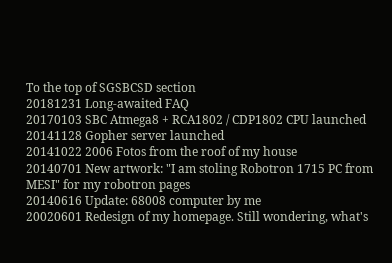To the top of SGSBCSD section
20181231 Long-awaited FAQ
20170103 SBC Atmega8 + RCA1802 / CDP1802 CPU launched
20141128 Gopher server launched
20141022 2006 Fotos from the roof of my house
20140701 New artwork: "I am stoling Robotron 1715 PC from MESI" for my robotron pages
20140616 Update: 68008 computer by me
20020601 Redesign of my homepage. Still wondering, what's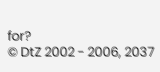for?
© DtZ 2002 - 2006, 2037